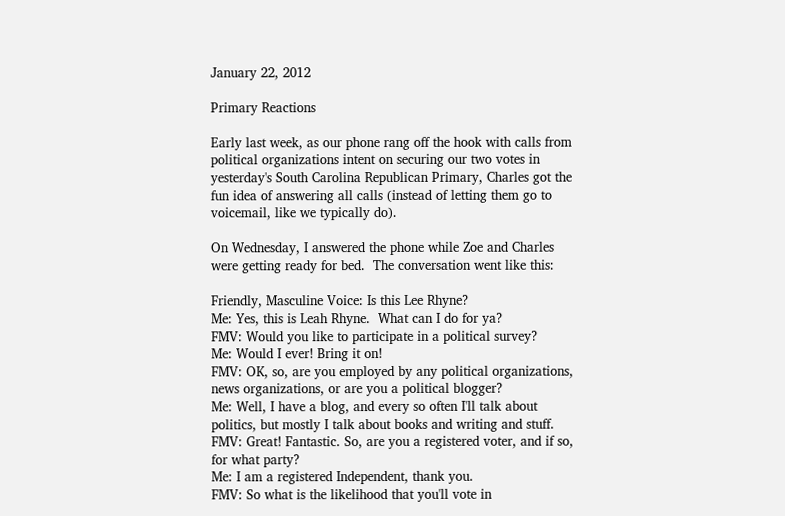January 22, 2012

Primary Reactions

Early last week, as our phone rang off the hook with calls from political organizations intent on securing our two votes in yesterday's South Carolina Republican Primary, Charles got the fun idea of answering all calls (instead of letting them go to voicemail, like we typically do).

On Wednesday, I answered the phone while Zoe and Charles were getting ready for bed.  The conversation went like this:

Friendly, Masculine Voice: Is this Lee Rhyne?
Me: Yes, this is Leah Rhyne.  What can I do for ya?
FMV: Would you like to participate in a political survey?
Me: Would I ever! Bring it on!
FMV: OK, so, are you employed by any political organizations, news organizations, or are you a political blogger?
Me: Well, I have a blog, and every so often I'll talk about politics, but mostly I talk about books and writing and stuff.
FMV: Great! Fantastic. So, are you a registered voter, and if so, for what party?
Me: I am a registered Independent, thank you.
FMV: So what is the likelihood that you'll vote in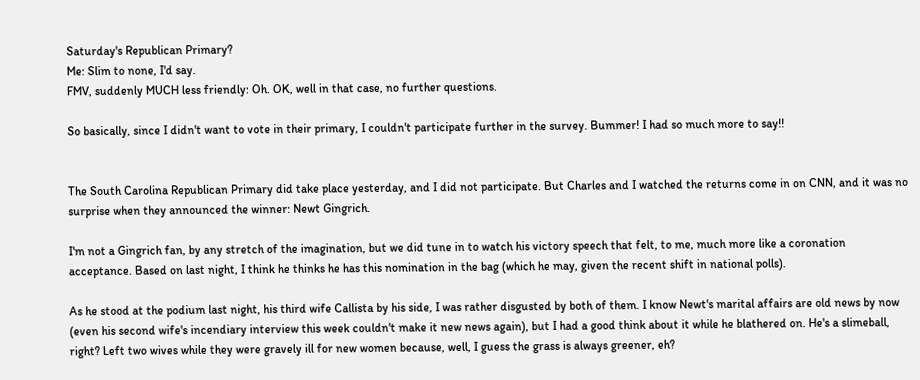Saturday's Republican Primary?
Me: Slim to none, I'd say.
FMV, suddenly MUCH less friendly: Oh. OK, well in that case, no further questions.

So basically, since I didn't want to vote in their primary, I couldn't participate further in the survey. Bummer! I had so much more to say!!


The South Carolina Republican Primary did take place yesterday, and I did not participate. But Charles and I watched the returns come in on CNN, and it was no surprise when they announced the winner: Newt Gingrich.

I'm not a Gingrich fan, by any stretch of the imagination, but we did tune in to watch his victory speech that felt, to me, much more like a coronation acceptance. Based on last night, I think he thinks he has this nomination in the bag (which he may, given the recent shift in national polls).

As he stood at the podium last night, his third wife Callista by his side, I was rather disgusted by both of them. I know Newt's marital affairs are old news by now (even his second wife's incendiary interview this week couldn't make it new news again), but I had a good think about it while he blathered on. He's a slimeball, right? Left two wives while they were gravely ill for new women because, well, I guess the grass is always greener, eh?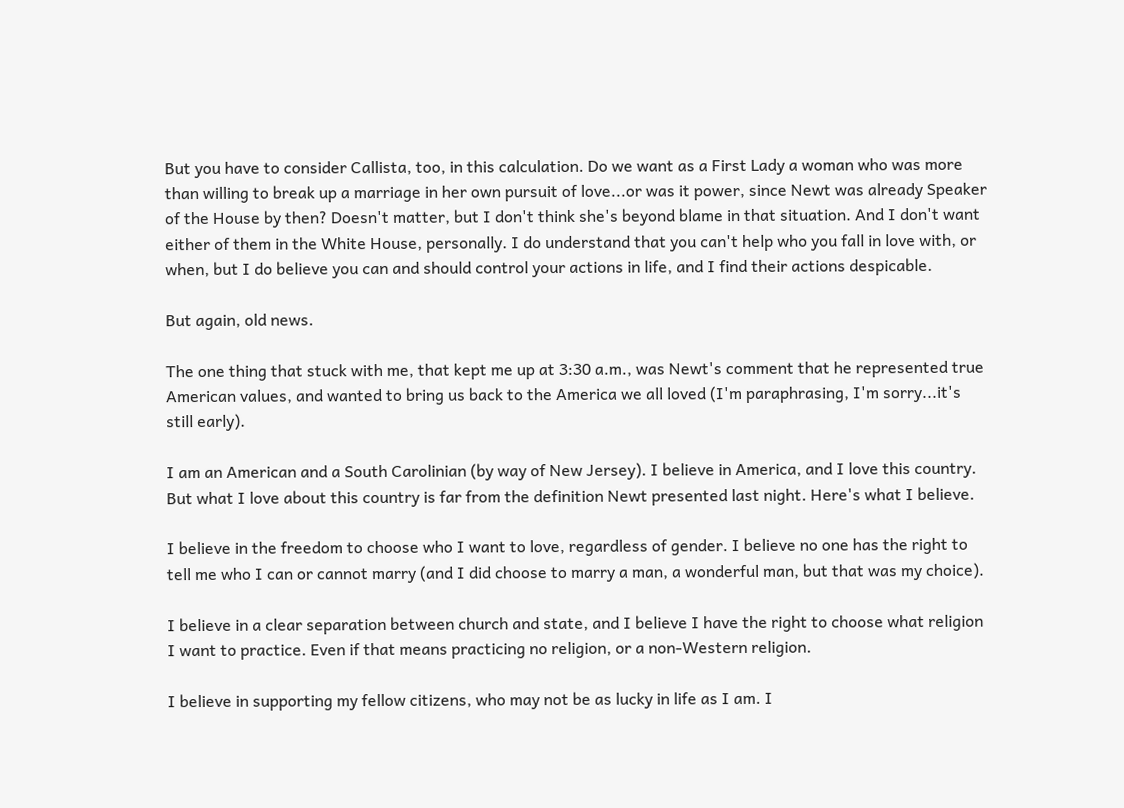But you have to consider Callista, too, in this calculation. Do we want as a First Lady a woman who was more than willing to break up a marriage in her own pursuit of love...or was it power, since Newt was already Speaker of the House by then? Doesn't matter, but I don't think she's beyond blame in that situation. And I don't want either of them in the White House, personally. I do understand that you can't help who you fall in love with, or when, but I do believe you can and should control your actions in life, and I find their actions despicable.

But again, old news.

The one thing that stuck with me, that kept me up at 3:30 a.m., was Newt's comment that he represented true American values, and wanted to bring us back to the America we all loved (I'm paraphrasing, I'm sorry...it's still early).

I am an American and a South Carolinian (by way of New Jersey). I believe in America, and I love this country. But what I love about this country is far from the definition Newt presented last night. Here's what I believe.

I believe in the freedom to choose who I want to love, regardless of gender. I believe no one has the right to tell me who I can or cannot marry (and I did choose to marry a man, a wonderful man, but that was my choice).

I believe in a clear separation between church and state, and I believe I have the right to choose what religion I want to practice. Even if that means practicing no religion, or a non-Western religion.

I believe in supporting my fellow citizens, who may not be as lucky in life as I am. I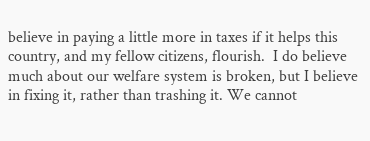believe in paying a little more in taxes if it helps this country, and my fellow citizens, flourish.  I do believe much about our welfare system is broken, but I believe in fixing it, rather than trashing it. We cannot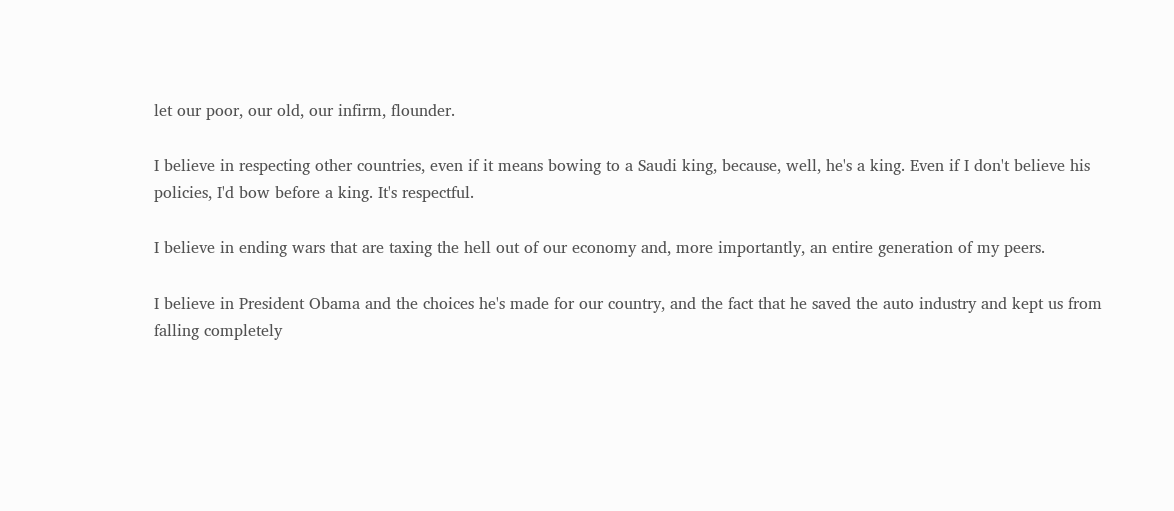let our poor, our old, our infirm, flounder.

I believe in respecting other countries, even if it means bowing to a Saudi king, because, well, he's a king. Even if I don't believe his policies, I'd bow before a king. It's respectful.

I believe in ending wars that are taxing the hell out of our economy and, more importantly, an entire generation of my peers.

I believe in President Obama and the choices he's made for our country, and the fact that he saved the auto industry and kept us from falling completely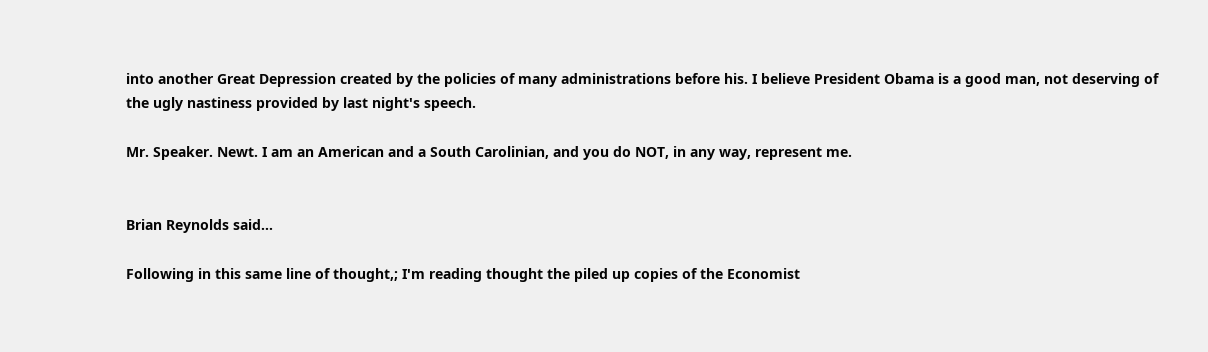into another Great Depression created by the policies of many administrations before his. I believe President Obama is a good man, not deserving of the ugly nastiness provided by last night's speech.

Mr. Speaker. Newt. I am an American and a South Carolinian, and you do NOT, in any way, represent me.


Brian Reynolds said...

Following in this same line of thought,; I'm reading thought the piled up copies of the Economist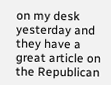on my desk yesterday and they have a great article on the Republican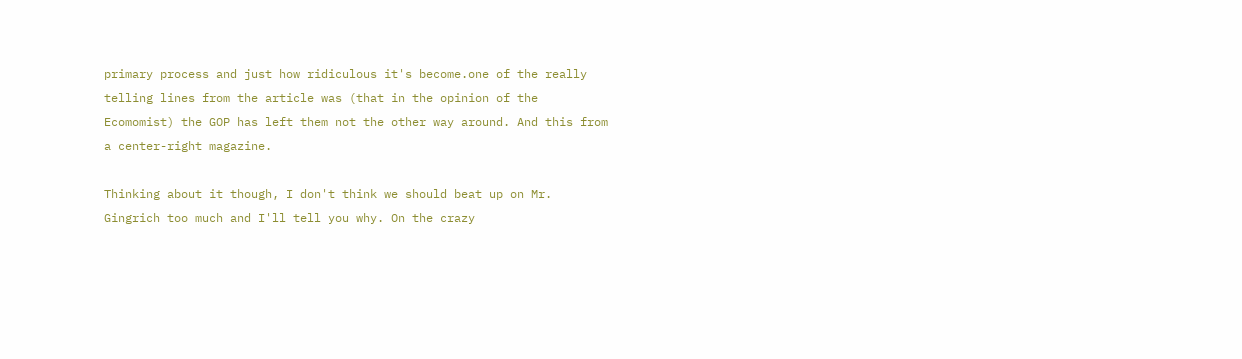primary process and just how ridiculous it's become.one of the really telling lines from the article was (that in the opinion of the Ecomomist) the GOP has left them not the other way around. And this from a center-right magazine.

Thinking about it though, I don't think we should beat up on Mr. Gingrich too much and I'll tell you why. On the crazy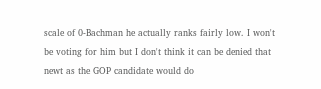scale of 0-Bachman he actually ranks fairly low. I won't be voting for him but I don't think it can be denied that newt as the GOP candidate would do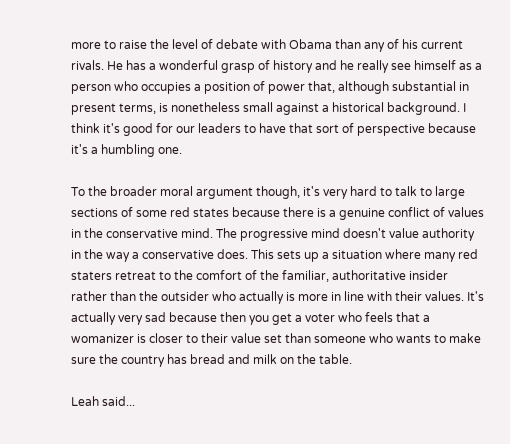more to raise the level of debate with Obama than any of his current rivals. He has a wonderful grasp of history and he really see himself as a person who occupies a position of power that, although substantial in present terms, is nonetheless small against a historical background. I think it's good for our leaders to have that sort of perspective because it's a humbling one.

To the broader moral argument though, it's very hard to talk to large sections of some red states because there is a genuine conflict of values in the conservative mind. The progressive mind doesn't value authority in the way a conservative does. This sets up a situation where many red staters retreat to the comfort of the familiar, authoritative insider rather than the outsider who actually is more in line with their values. It's actually very sad because then you get a voter who feels that a womanizer is closer to their value set than someone who wants to make sure the country has bread and milk on the table.

Leah said...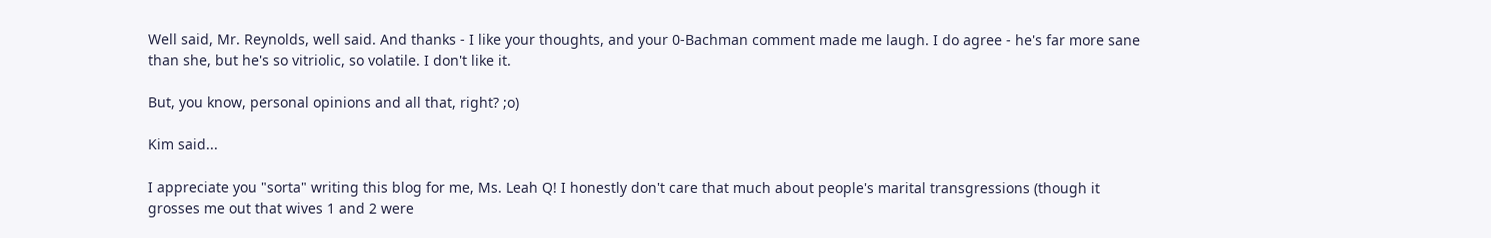Well said, Mr. Reynolds, well said. And thanks - I like your thoughts, and your 0-Bachman comment made me laugh. I do agree - he's far more sane than she, but he's so vitriolic, so volatile. I don't like it.

But, you know, personal opinions and all that, right? ;o)

Kim said...

I appreciate you "sorta" writing this blog for me, Ms. Leah Q! I honestly don't care that much about people's marital transgressions (though it grosses me out that wives 1 and 2 were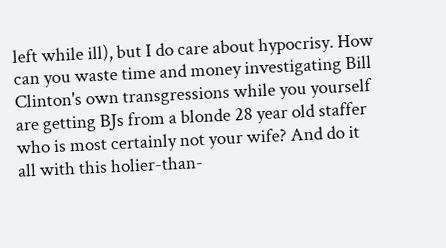left while ill), but I do care about hypocrisy. How can you waste time and money investigating Bill Clinton's own transgressions while you yourself are getting BJs from a blonde 28 year old staffer who is most certainly not your wife? And do it all with this holier-than-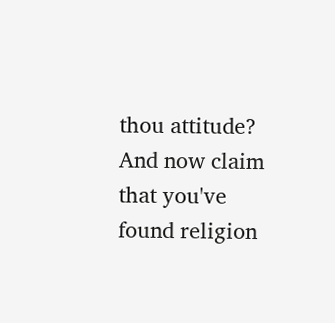thou attitude? And now claim that you've found religion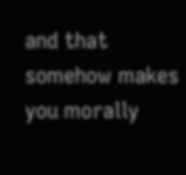and that somehow makes you morally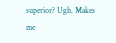superior? Ugh. Makes me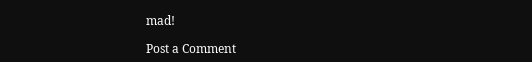mad!

Post a Comment